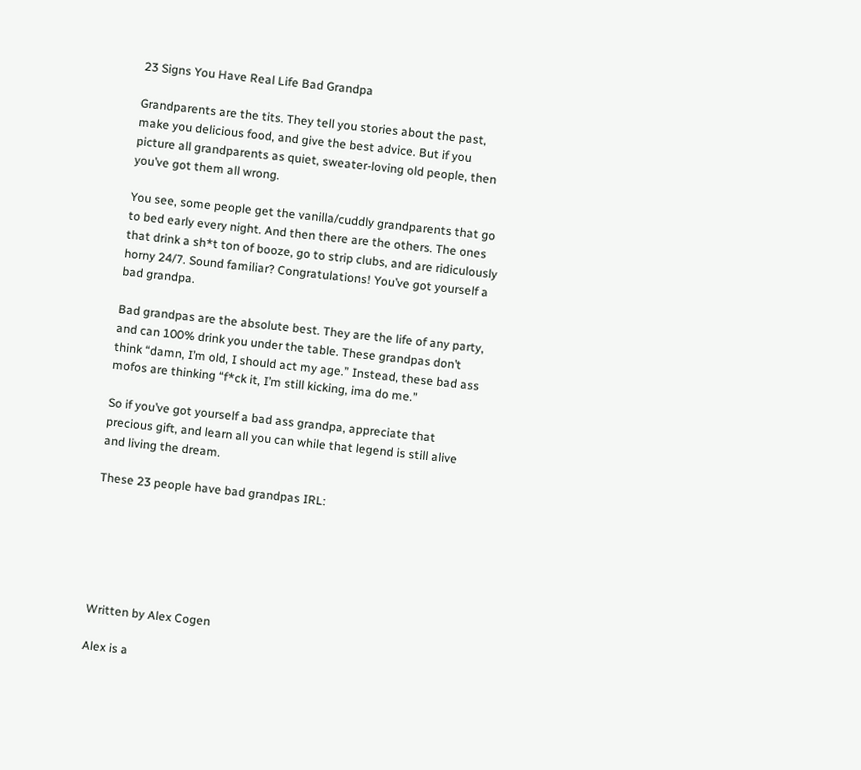23 Signs You Have Real Life Bad Grandpa

Grandparents are the tits. They tell you stories about the past, make you delicious food, and give the best advice. But if you picture all grandparents as quiet, sweater-loving old people, then you’ve got them all wrong.

You see, some people get the vanilla/cuddly grandparents that go to bed early every night. And then there are the others. The ones that drink a sh*t ton of booze, go to strip clubs, and are ridiculously horny 24/7. Sound familiar? Congratulations! You’ve got yourself a bad grandpa.

Bad grandpas are the absolute best. They are the life of any party, and can 100% drink you under the table. These grandpas don’t think “damn, I’m old, I should act my age.” Instead, these bad ass mofos are thinking “f*ck it, I’m still kicking, ima do me.”

So if you’ve got yourself a bad ass grandpa, appreciate that precious gift, and learn all you can while that legend is still alive and living the dream.

These 23 people have bad grandpas IRL:






Written by Alex Cogen

Alex is a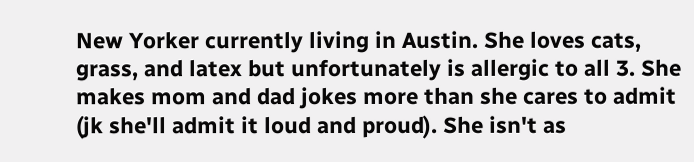New Yorker currently living in Austin. She loves cats, grass, and latex but unfortunately is allergic to all 3. She makes mom and dad jokes more than she cares to admit (jk she'll admit it loud and proud). She isn't as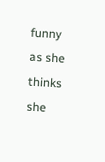funny as she thinks she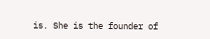is. She is the founder of